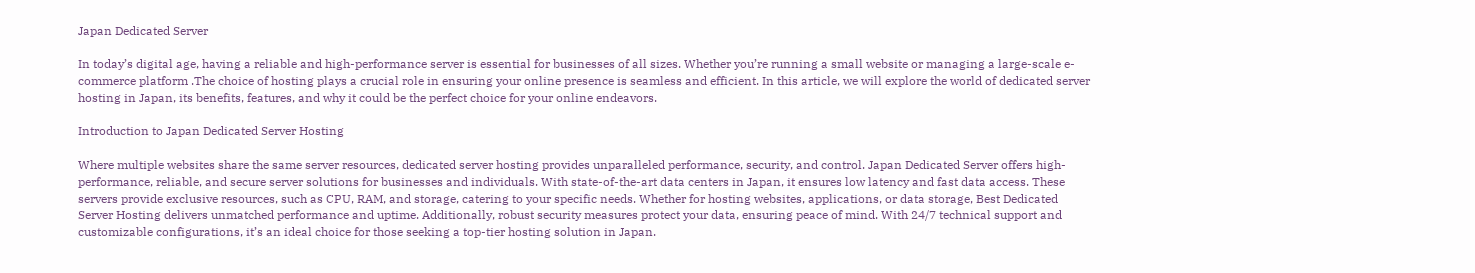Japan Dedicated Server

In today’s digital age, having a reliable and high-performance server is essential for businesses of all sizes. Whether you’re running a small website or managing a large-scale e-commerce platform .The choice of hosting plays a crucial role in ensuring your online presence is seamless and efficient. In this article, we will explore the world of dedicated server hosting in Japan, its benefits, features, and why it could be the perfect choice for your online endeavors.

Introduction to Japan Dedicated Server Hosting

Where multiple websites share the same server resources, dedicated server hosting provides unparalleled performance, security, and control. Japan Dedicated Server offers high-performance, reliable, and secure server solutions for businesses and individuals. With state-of-the-art data centers in Japan, it ensures low latency and fast data access. These servers provide exclusive resources, such as CPU, RAM, and storage, catering to your specific needs. Whether for hosting websites, applications, or data storage, Best Dedicated Server Hosting delivers unmatched performance and uptime. Additionally, robust security measures protect your data, ensuring peace of mind. With 24/7 technical support and customizable configurations, it’s an ideal choice for those seeking a top-tier hosting solution in Japan.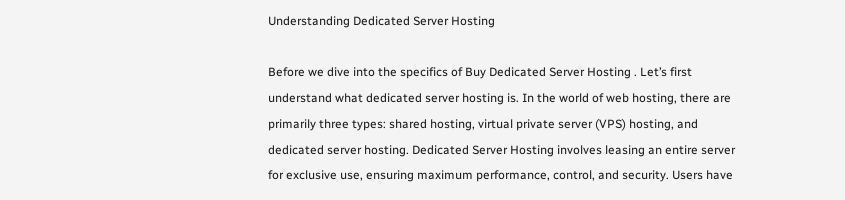Understanding Dedicated Server Hosting

Before we dive into the specifics of Buy Dedicated Server Hosting . Let’s first understand what dedicated server hosting is. In the world of web hosting, there are primarily three types: shared hosting, virtual private server (VPS) hosting, and dedicated server hosting. Dedicated Server Hosting involves leasing an entire server for exclusive use, ensuring maximum performance, control, and security. Users have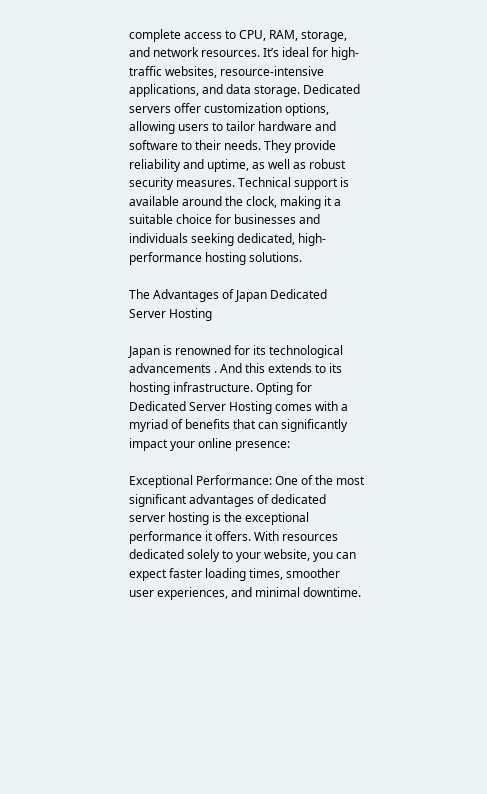complete access to CPU, RAM, storage, and network resources. It’s ideal for high-traffic websites, resource-intensive applications, and data storage. Dedicated servers offer customization options, allowing users to tailor hardware and software to their needs. They provide reliability and uptime, as well as robust security measures. Technical support is available around the clock, making it a suitable choice for businesses and individuals seeking dedicated, high-performance hosting solutions.

The Advantages of Japan Dedicated Server Hosting

Japan is renowned for its technological advancements . And this extends to its hosting infrastructure. Opting for Dedicated Server Hosting comes with a myriad of benefits that can significantly impact your online presence:

Exceptional Performance: One of the most significant advantages of dedicated server hosting is the exceptional performance it offers. With resources dedicated solely to your website, you can expect faster loading times, smoother user experiences, and minimal downtime.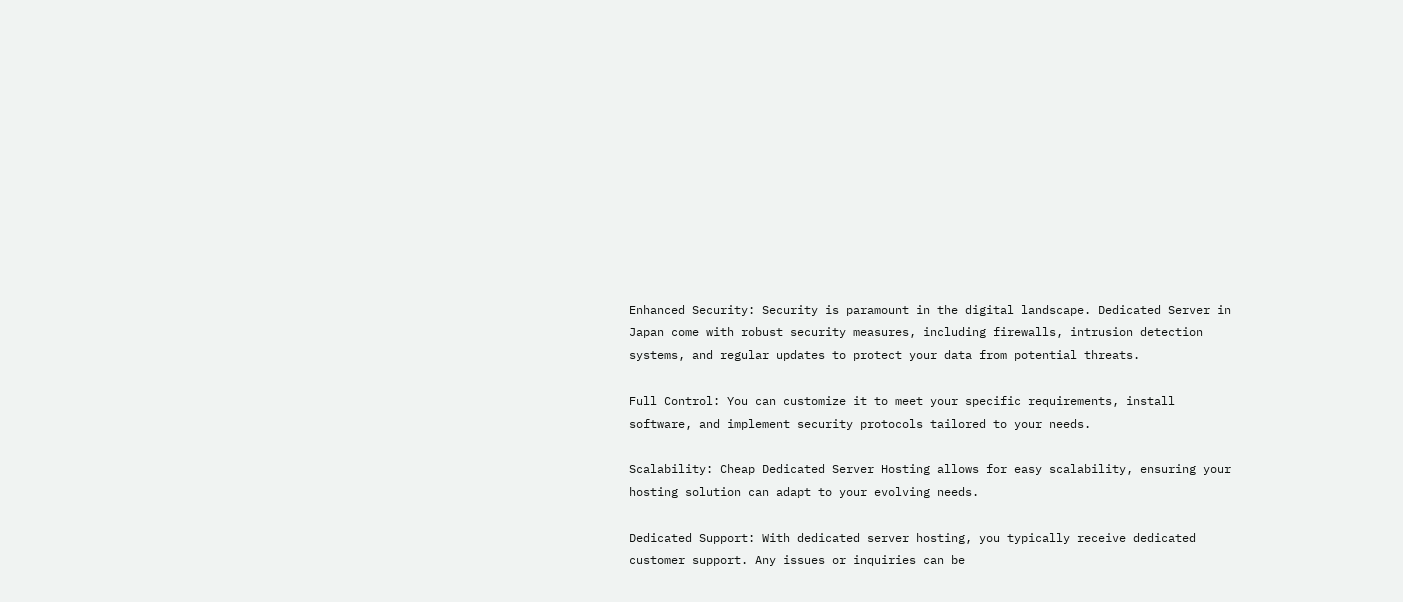Enhanced Security: Security is paramount in the digital landscape. Dedicated Server in Japan come with robust security measures, including firewalls, intrusion detection systems, and regular updates to protect your data from potential threats.

Full Control: You can customize it to meet your specific requirements, install software, and implement security protocols tailored to your needs.

Scalability: Cheap Dedicated Server Hosting allows for easy scalability, ensuring your hosting solution can adapt to your evolving needs.

Dedicated Support: With dedicated server hosting, you typically receive dedicated customer support. Any issues or inquiries can be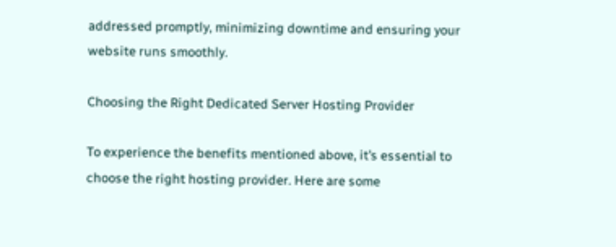addressed promptly, minimizing downtime and ensuring your website runs smoothly.

Choosing the Right Dedicated Server Hosting Provider

To experience the benefits mentioned above, it’s essential to choose the right hosting provider. Here are some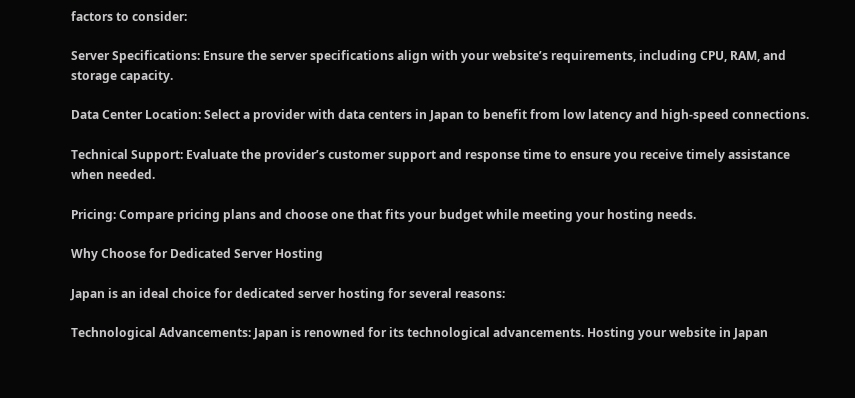factors to consider:

Server Specifications: Ensure the server specifications align with your website’s requirements, including CPU, RAM, and storage capacity.

Data Center Location: Select a provider with data centers in Japan to benefit from low latency and high-speed connections.

Technical Support: Evaluate the provider’s customer support and response time to ensure you receive timely assistance when needed.

Pricing: Compare pricing plans and choose one that fits your budget while meeting your hosting needs.

Why Choose for Dedicated Server Hosting

Japan is an ideal choice for dedicated server hosting for several reasons:

Technological Advancements: Japan is renowned for its technological advancements. Hosting your website in Japan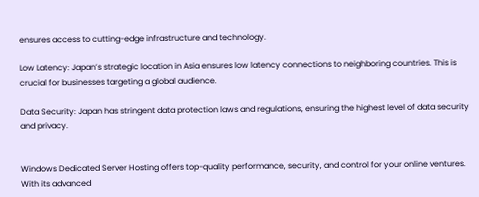ensures access to cutting-edge infrastructure and technology.

Low Latency: Japan’s strategic location in Asia ensures low latency connections to neighboring countries. This is crucial for businesses targeting a global audience.

Data Security: Japan has stringent data protection laws and regulations, ensuring the highest level of data security and privacy.


Windows Dedicated Server Hosting offers top-quality performance, security, and control for your online ventures. With its advanced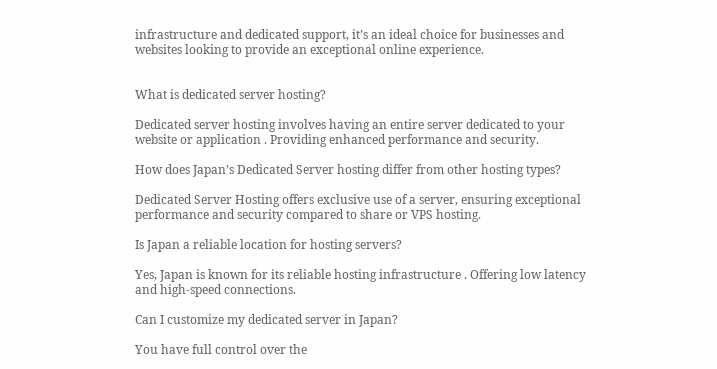infrastructure and dedicated support, it’s an ideal choice for businesses and websites looking to provide an exceptional online experience.


What is dedicated server hosting?

Dedicated server hosting involves having an entire server dedicated to your website or application . Providing enhanced performance and security.

How does Japan’s Dedicated Server hosting differ from other hosting types?

Dedicated Server Hosting offers exclusive use of a server, ensuring exceptional performance and security compared to share or VPS hosting.

Is Japan a reliable location for hosting servers?

Yes, Japan is known for its reliable hosting infrastructure . Offering low latency and high-speed connections.

Can I customize my dedicated server in Japan?

You have full control over the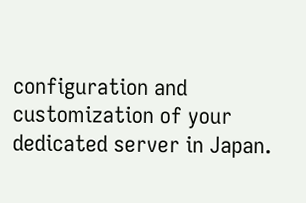configuration and customization of your dedicated server in Japan.